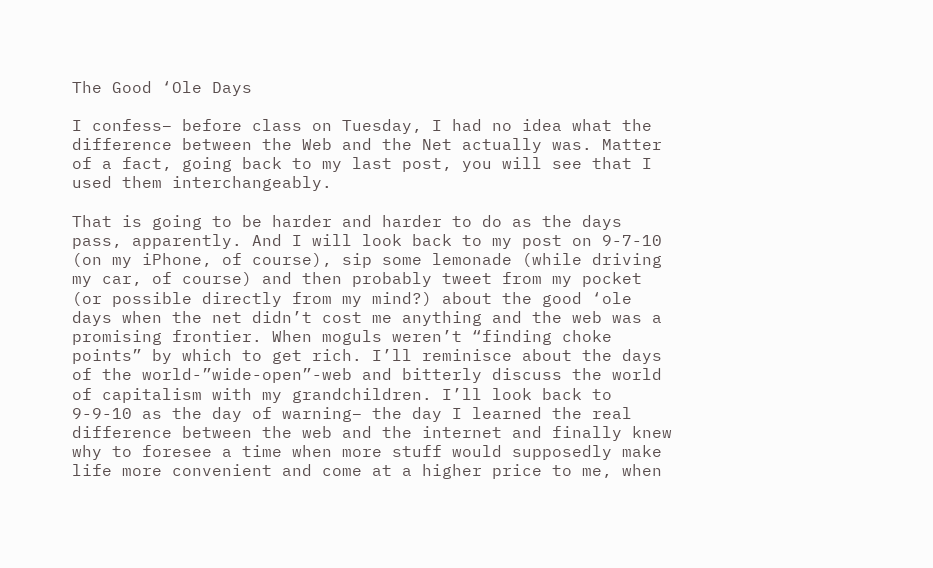The Good ‘Ole Days

I confess– before class on Tuesday, I had no idea what the difference between the Web and the Net actually was. Matter of a fact, going back to my last post, you will see that I used them interchangeably.

That is going to be harder and harder to do as the days pass, apparently. And I will look back to my post on 9-7-10 (on my iPhone, of course), sip some lemonade (while driving my car, of course) and then probably tweet from my pocket (or possible directly from my mind?) about the good ‘ole days when the net didn’t cost me anything and the web was a promising frontier. When moguls weren’t “finding choke points” by which to get rich. I’ll reminisce about the days of the world-”wide-open”-web and bitterly discuss the world of capitalism with my grandchildren. I’ll look back to 9-9-10 as the day of warning– the day I learned the real difference between the web and the internet and finally knew why to foresee a time when more stuff would supposedly make life more convenient and come at a higher price to me, when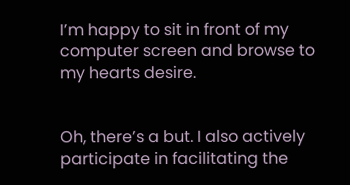I’m happy to sit in front of my computer screen and browse to my hearts desire.


Oh, there’s a but. I also actively participate in facilitating the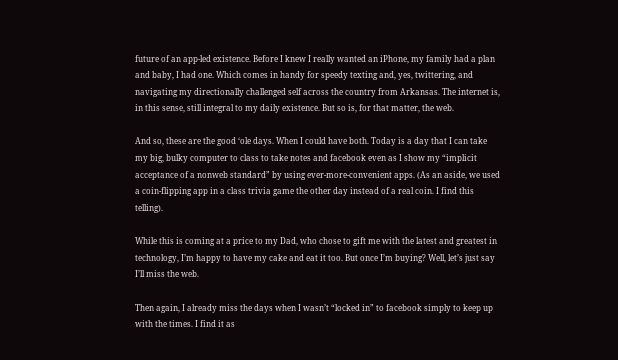future of an app-led existence. Before I knew I really wanted an iPhone, my family had a plan and baby, I had one. Which comes in handy for speedy texting and, yes, twittering, and navigating my directionally challenged self across the country from Arkansas. The internet is, in this sense, still integral to my daily existence. But so is, for that matter, the web.

And so, these are the good ‘ole days. When I could have both. Today is a day that I can take my big, bulky computer to class to take notes and facebook even as I show my “implicit acceptance of a nonweb standard” by using ever-more-convenient apps. (As an aside, we used a coin-flipping app in a class trivia game the other day instead of a real coin. I find this telling).

While this is coming at a price to my Dad, who chose to gift me with the latest and greatest in technology, I’m happy to have my cake and eat it too. But once I’m buying? Well, let’s just say I’ll miss the web.

Then again, I already miss the days when I wasn’t “locked in” to facebook simply to keep up with the times. I find it as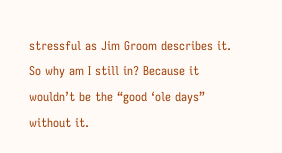stressful as Jim Groom describes it. So why am I still in? Because it wouldn’t be the “good ‘ole days” without it.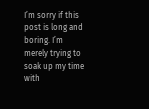I’m sorry if this post is long and boring. I’m merely trying to soak up my time with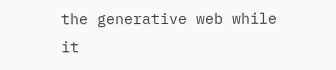the generative web while it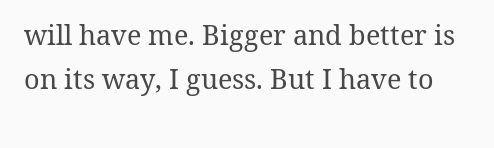will have me. Bigger and better is on its way, I guess. But I have to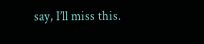say, I’ll miss this.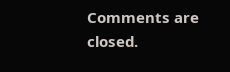Comments are closed.